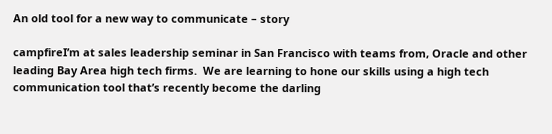An old tool for a new way to communicate – story

campfireI’m at sales leadership seminar in San Francisco with teams from, Oracle and other leading Bay Area high tech firms.  We are learning to hone our skills using a high tech communication tool that’s recently become the darling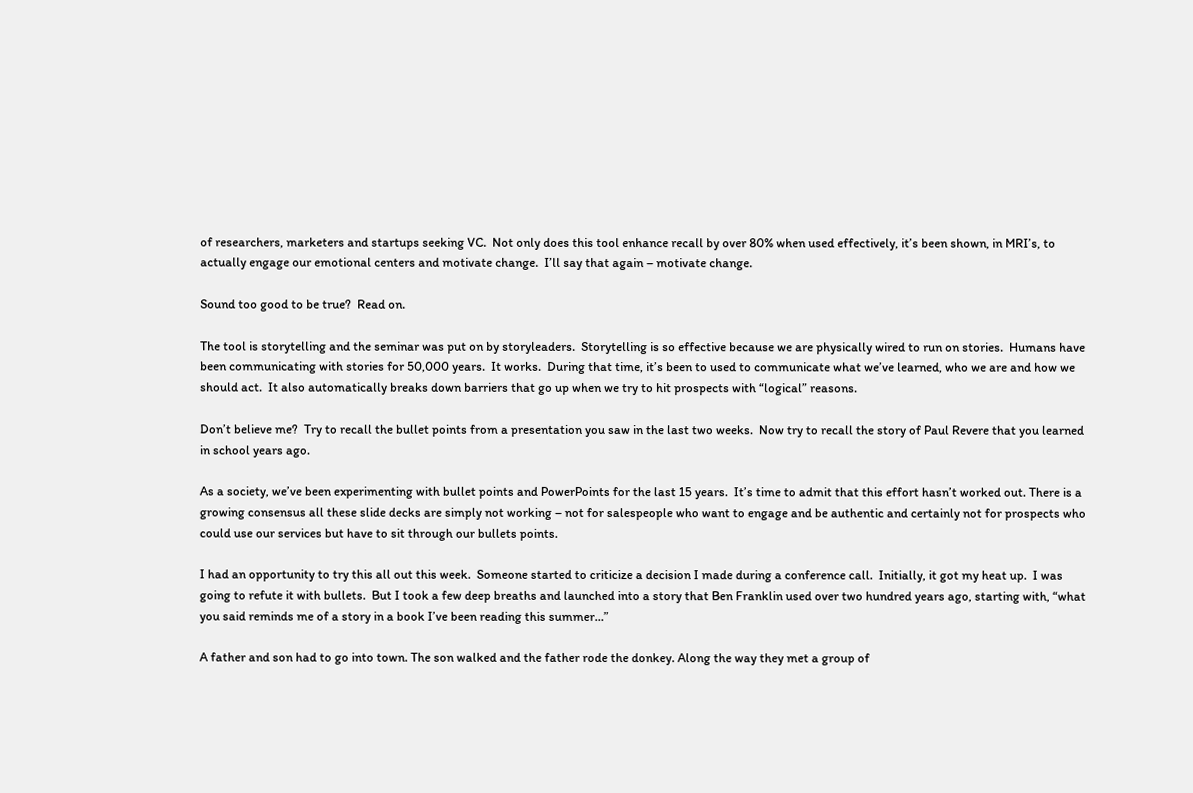of researchers, marketers and startups seeking VC.  Not only does this tool enhance recall by over 80% when used effectively, it’s been shown, in MRI’s, to actually engage our emotional centers and motivate change.  I’ll say that again – motivate change.

Sound too good to be true?  Read on.

The tool is storytelling and the seminar was put on by storyleaders.  Storytelling is so effective because we are physically wired to run on stories.  Humans have been communicating with stories for 50,000 years.  It works.  During that time, it’s been to used to communicate what we’ve learned, who we are and how we should act.  It also automatically breaks down barriers that go up when we try to hit prospects with “logical” reasons.

Don’t believe me?  Try to recall the bullet points from a presentation you saw in the last two weeks.  Now try to recall the story of Paul Revere that you learned in school years ago.

As a society, we’ve been experimenting with bullet points and PowerPoints for the last 15 years.  It’s time to admit that this effort hasn’t worked out. There is a growing consensus all these slide decks are simply not working – not for salespeople who want to engage and be authentic and certainly not for prospects who could use our services but have to sit through our bullets points.

I had an opportunity to try this all out this week.  Someone started to criticize a decision I made during a conference call.  Initially, it got my heat up.  I was going to refute it with bullets.  But I took a few deep breaths and launched into a story that Ben Franklin used over two hundred years ago, starting with, “what you said reminds me of a story in a book I’ve been reading this summer…”

A father and son had to go into town. The son walked and the father rode the donkey. Along the way they met a group of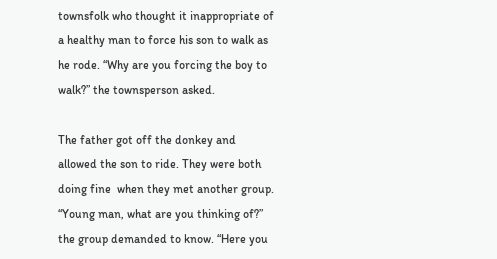townsfolk who thought it inappropriate of a healthy man to force his son to walk as he rode. “Why are you forcing the boy to walk?” the townsperson asked.

The father got off the donkey and allowed the son to ride. They were both doing fine  when they met another group. “Young man, what are you thinking of?” the group demanded to know. “Here you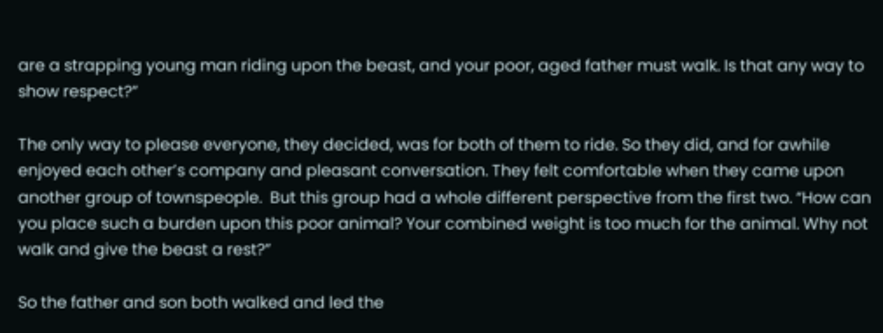are a strapping young man riding upon the beast, and your poor, aged father must walk. Is that any way to show respect?”

The only way to please everyone, they decided, was for both of them to ride. So they did, and for awhile enjoyed each other’s company and pleasant conversation. They felt comfortable when they came upon another group of townspeople.  But this group had a whole different perspective from the first two. “How can you place such a burden upon this poor animal? Your combined weight is too much for the animal. Why not walk and give the beast a rest?”

So the father and son both walked and led the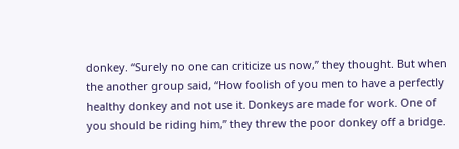donkey. “Surely no one can criticize us now,” they thought. But when the another group said, “How foolish of you men to have a perfectly healthy donkey and not use it. Donkeys are made for work. One of you should be riding him,” they threw the poor donkey off a bridge.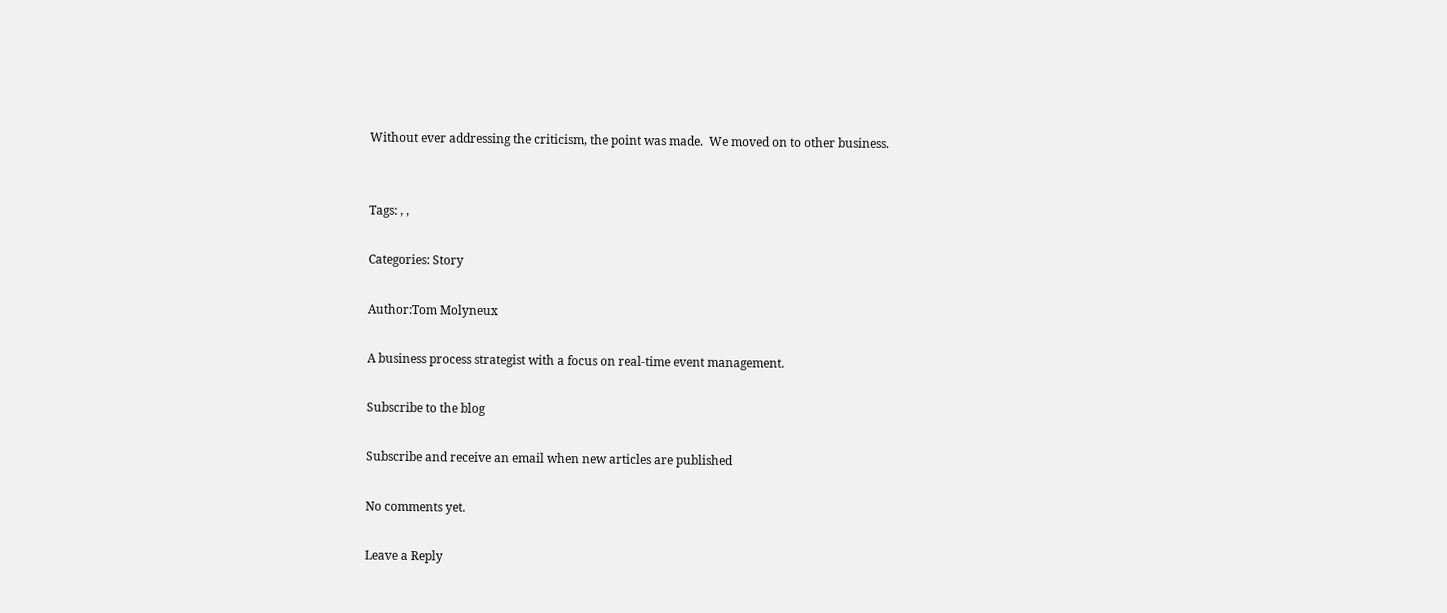Without ever addressing the criticism, the point was made.  We moved on to other business.


Tags: , ,

Categories: Story

Author:Tom Molyneux

A business process strategist with a focus on real-time event management.

Subscribe to the blog

Subscribe and receive an email when new articles are published

No comments yet.

Leave a Reply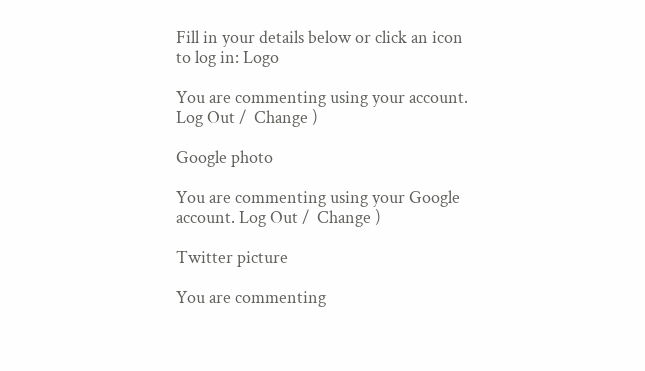Fill in your details below or click an icon to log in: Logo

You are commenting using your account. Log Out /  Change )

Google photo

You are commenting using your Google account. Log Out /  Change )

Twitter picture

You are commenting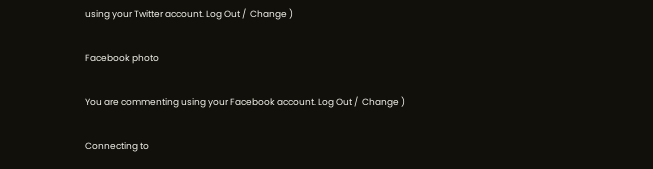using your Twitter account. Log Out /  Change )

Facebook photo

You are commenting using your Facebook account. Log Out /  Change )

Connecting to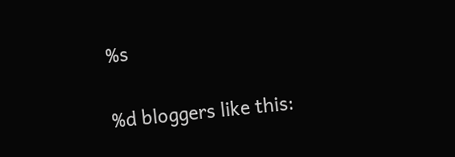%s

%d bloggers like this: